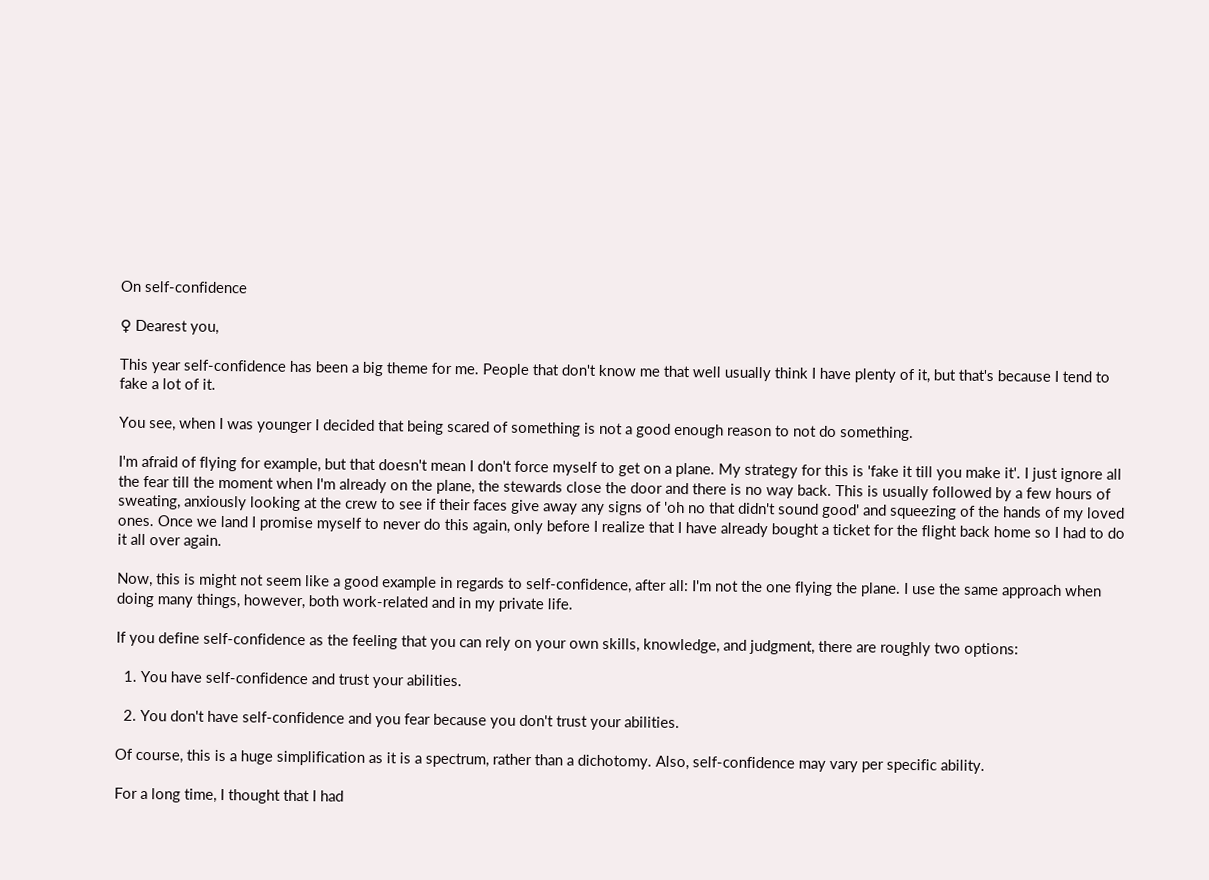On self-confidence

♀ Dearest you,

This year self-confidence has been a big theme for me. People that don't know me that well usually think I have plenty of it, but that's because I tend to fake a lot of it.

You see, when I was younger I decided that being scared of something is not a good enough reason to not do something.

I'm afraid of flying for example, but that doesn't mean I don't force myself to get on a plane. My strategy for this is 'fake it till you make it'. I just ignore all the fear till the moment when I'm already on the plane, the stewards close the door and there is no way back. This is usually followed by a few hours of sweating, anxiously looking at the crew to see if their faces give away any signs of 'oh no that didn't sound good' and squeezing of the hands of my loved ones. Once we land I promise myself to never do this again, only before I realize that I have already bought a ticket for the flight back home so I had to do it all over again.

Now, this is might not seem like a good example in regards to self-confidence, after all: I'm not the one flying the plane. I use the same approach when doing many things, however, both work-related and in my private life.

If you define self-confidence as the feeling that you can rely on your own skills, knowledge, and judgment, there are roughly two options:

  1. You have self-confidence and trust your abilities.

  2. You don't have self-confidence and you fear because you don't trust your abilities.

Of course, this is a huge simplification as it is a spectrum, rather than a dichotomy. Also, self-confidence may vary per specific ability.

For a long time, I thought that I had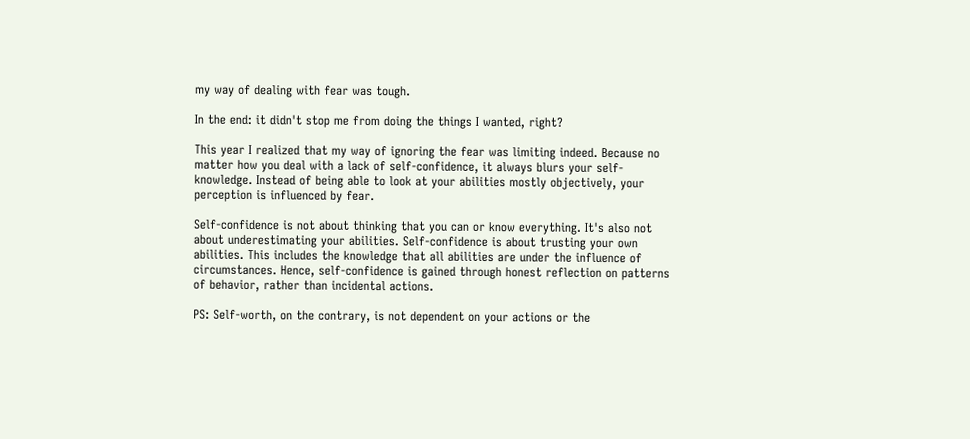my way of dealing with fear was tough.

In the end: it didn't stop me from doing the things I wanted, right?

This year I realized that my way of ignoring the fear was limiting indeed. Because no matter how you deal with a lack of self-confidence, it always blurs your self-knowledge. Instead of being able to look at your abilities mostly objectively, your perception is influenced by fear.

Self-confidence is not about thinking that you can or know everything. It's also not about underestimating your abilities. Self-confidence is about trusting your own abilities. This includes the knowledge that all abilities are under the influence of circumstances. Hence, self-confidence is gained through honest reflection on patterns of behavior, rather than incidental actions.

PS: Self-worth, on the contrary, is not dependent on your actions or the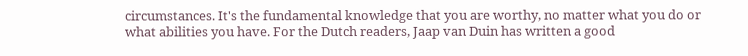circumstances. It's the fundamental knowledge that you are worthy, no matter what you do or what abilities you have. For the Dutch readers, Jaap van Duin has written a good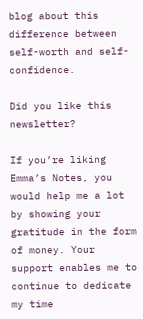blog about this difference between self-worth and self-confidence.

Did you like this newsletter?

If you’re liking Emma’s Notes, you would help me a lot by showing your gratitude in the form of money. Your support enables me to continue to dedicate my time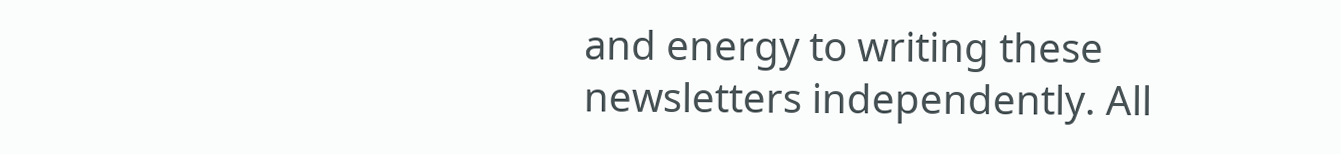and energy to writing these newsletters independently. All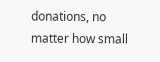donations, no matter how small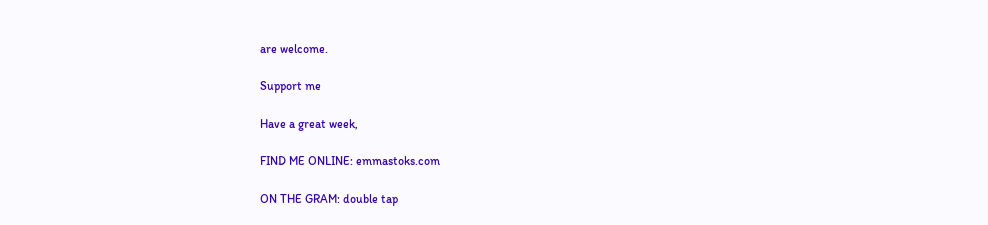are welcome.

Support me

Have a great week,

FIND ME ONLINE: emmastoks.com

ON THE GRAM: double tap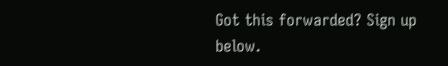Got this forwarded? Sign up below.